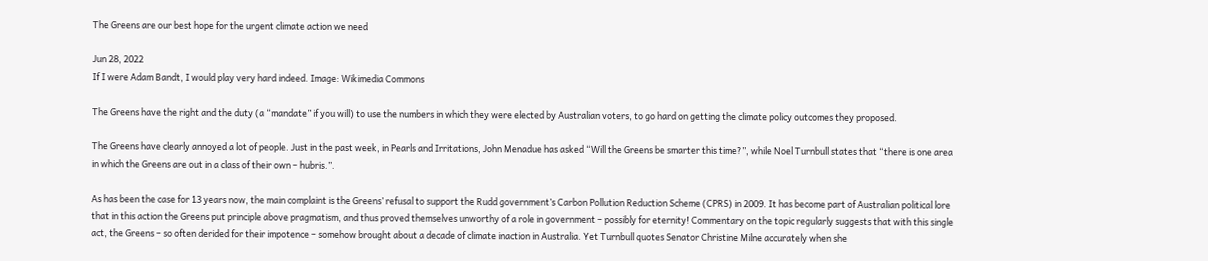The Greens are our best hope for the urgent climate action we need

Jun 28, 2022
If I were Adam Bandt, I would play very hard indeed. Image: Wikimedia Commons

The Greens have the right and the duty (a “mandate” if you will) to use the numbers in which they were elected by Australian voters, to go hard on getting the climate policy outcomes they proposed.

The Greens have clearly annoyed a lot of people. Just in the past week, in Pearls and Irritations, John Menadue has asked “Will the Greens be smarter this time?”, while Noel Turnbull states that “there is one area in which the Greens are out in a class of their own – hubris.”.

As has been the case for 13 years now, the main complaint is the Greens’ refusal to support the Rudd government’s Carbon Pollution Reduction Scheme (CPRS) in 2009. It has become part of Australian political lore that in this action the Greens put principle above pragmatism, and thus proved themselves unworthy of a role in government – possibly for eternity! Commentary on the topic regularly suggests that with this single act, the Greens – so often derided for their impotence – somehow brought about a decade of climate inaction in Australia. Yet Turnbull quotes Senator Christine Milne accurately when she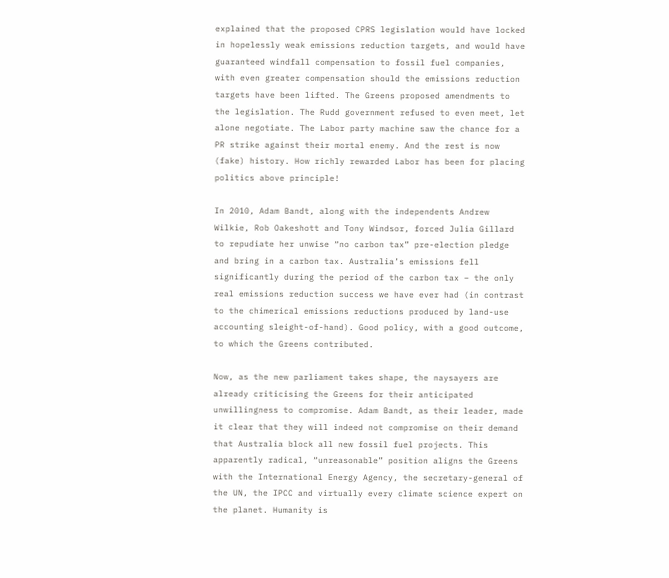explained that the proposed CPRS legislation would have locked in hopelessly weak emissions reduction targets, and would have guaranteed windfall compensation to fossil fuel companies, with even greater compensation should the emissions reduction targets have been lifted. The Greens proposed amendments to the legislation. The Rudd government refused to even meet, let alone negotiate. The Labor party machine saw the chance for a PR strike against their mortal enemy. And the rest is now (fake) history. How richly rewarded Labor has been for placing politics above principle!

In 2010, Adam Bandt, along with the independents Andrew Wilkie, Rob Oakeshott and Tony Windsor, forced Julia Gillard to repudiate her unwise “no carbon tax” pre-election pledge and bring in a carbon tax. Australia’s emissions fell significantly during the period of the carbon tax – the only real emissions reduction success we have ever had (in contrast to the chimerical emissions reductions produced by land-use accounting sleight-of-hand). Good policy, with a good outcome, to which the Greens contributed.

Now, as the new parliament takes shape, the naysayers are already criticising the Greens for their anticipated unwillingness to compromise. Adam Bandt, as their leader, made it clear that they will indeed not compromise on their demand that Australia block all new fossil fuel projects. This apparently radical, “unreasonable” position aligns the Greens with the International Energy Agency, the secretary-general of the UN, the IPCC and virtually every climate science expert on the planet. Humanity is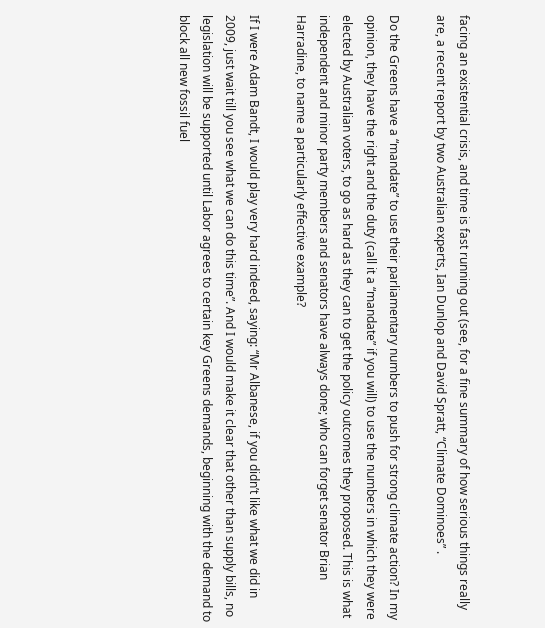facing an existential crisis, and time is fast running out (see, for a fine summary of how serious things really are, a recent report by two Australian experts, Ian Dunlop and David Spratt, “Climate Dominoes” .

Do the Greens have a “mandate” to use their parliamentary numbers to push for strong climate action? In my opinion, they have the right and the duty (call it a “mandate” if you will) to use the numbers in which they were elected by Australian voters, to go as hard as they can to get the policy outcomes they proposed. This is what independent and minor party members and senators have always done; who can forget senator Brian Harradine, to name a particularly effective example?

If I were Adam Bandt, I would play very hard indeed, saying: “Mr Albanese, if you didn’t like what we did in 2009, just wait till you see what we can do this time”. And I would make it clear that other than supply bills, no legislation will be supported until Labor agrees to certain key Greens demands, beginning with the demand to block all new fossil fuel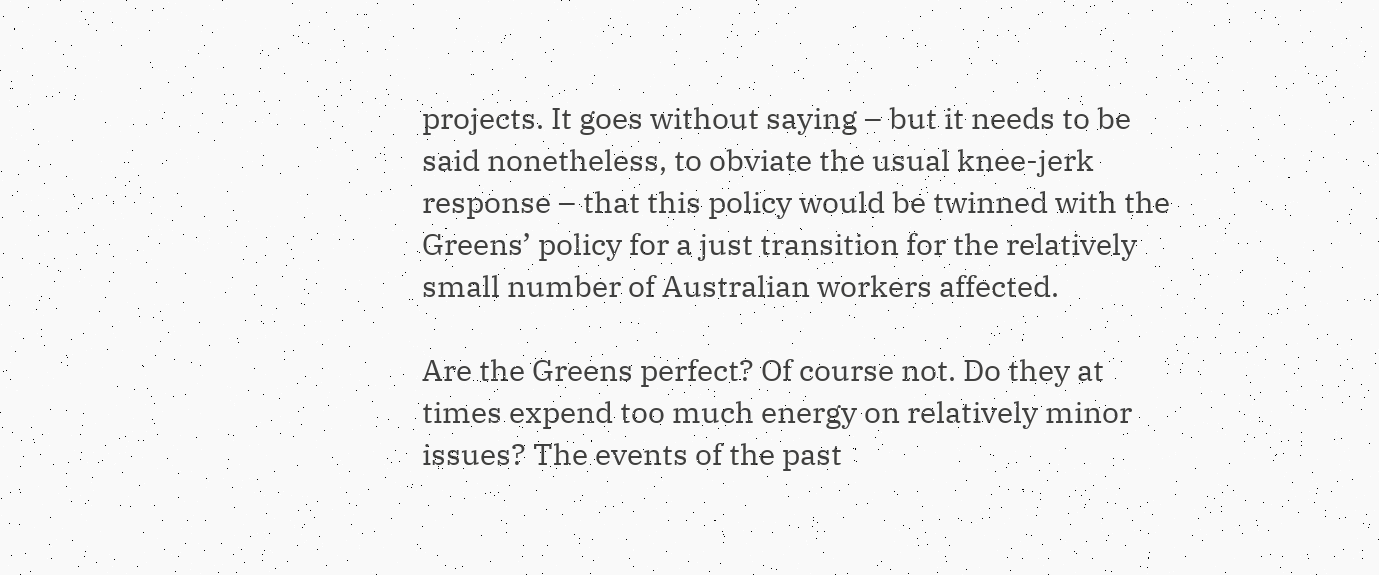projects. It goes without saying – but it needs to be said nonetheless, to obviate the usual knee-jerk response – that this policy would be twinned with the Greens’ policy for a just transition for the relatively small number of Australian workers affected.

Are the Greens perfect? Of course not. Do they at times expend too much energy on relatively minor issues? The events of the past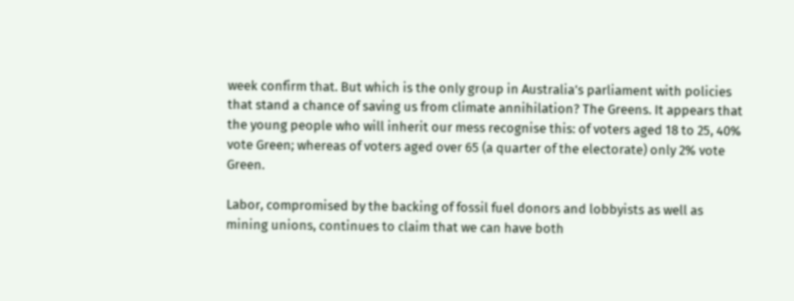week confirm that. But which is the only group in Australia’s parliament with policies that stand a chance of saving us from climate annihilation? The Greens. It appears that the young people who will inherit our mess recognise this: of voters aged 18 to 25, 40% vote Green; whereas of voters aged over 65 (a quarter of the electorate) only 2% vote Green.

Labor, compromised by the backing of fossil fuel donors and lobbyists as well as mining unions, continues to claim that we can have both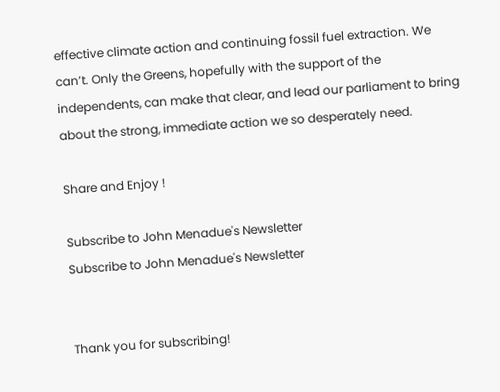effective climate action and continuing fossil fuel extraction. We can’t. Only the Greens, hopefully with the support of the independents, can make that clear, and lead our parliament to bring about the strong, immediate action we so desperately need.

Share and Enjoy !

Subscribe to John Menadue's Newsletter
Subscribe to John Menadue's Newsletter


Thank you for subscribing!